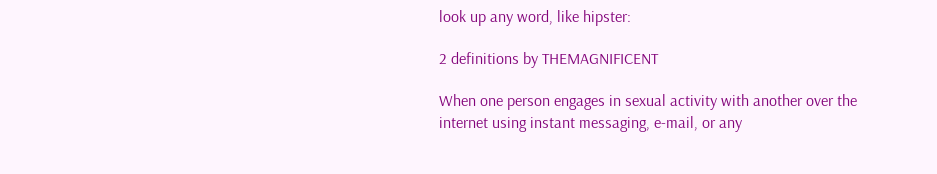look up any word, like hipster:

2 definitions by THEMAGNIFICENT

When one person engages in sexual activity with another over the internet using instant messaging, e-mail, or any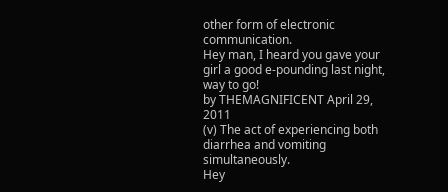other form of electronic communication.
Hey man, I heard you gave your girl a good e-pounding last night, way to go!
by THEMAGNIFICENT April 29, 2011
(v) The act of experiencing both diarrhea and vomiting simultaneously.
Hey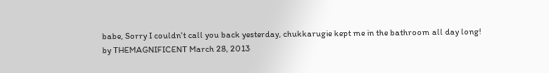babe, Sorry I couldn't call you back yesterday, chukkarugie kept me in the bathroom all day long!
by THEMAGNIFICENT March 28, 2013